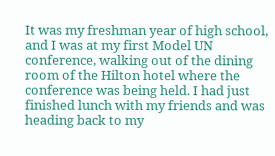It was my freshman year of high school, and I was at my first Model UN conference, walking out of the dining room of the Hilton hotel where the conference was being held. I had just finished lunch with my friends and was heading back to my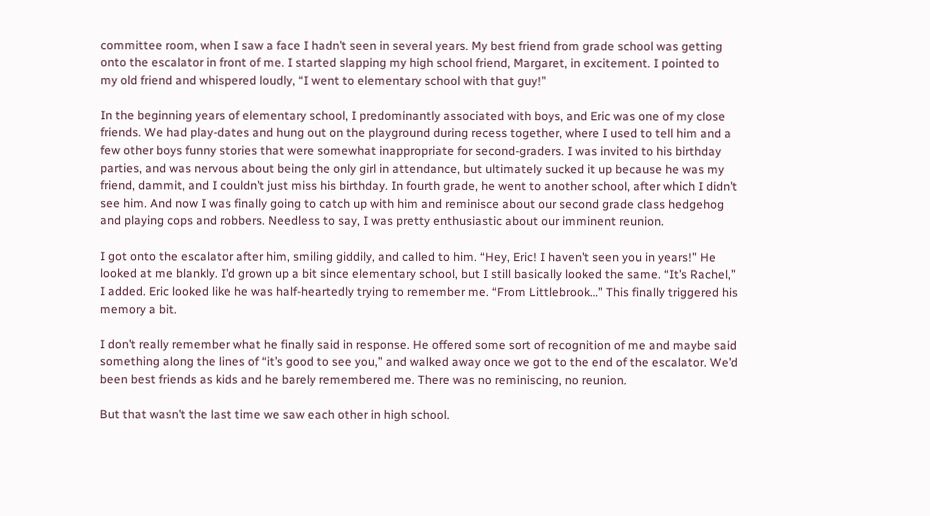committee room, when I saw a face I hadn’t seen in several years. My best friend from grade school was getting onto the escalator in front of me. I started slapping my high school friend, Margaret, in excitement. I pointed to my old friend and whispered loudly, “I went to elementary school with that guy!”

In the beginning years of elementary school, I predominantly associated with boys, and Eric was one of my close friends. We had play-dates and hung out on the playground during recess together, where I used to tell him and a few other boys funny stories that were somewhat inappropriate for second-graders. I was invited to his birthday parties, and was nervous about being the only girl in attendance, but ultimately sucked it up because he was my friend, dammit, and I couldn’t just miss his birthday. In fourth grade, he went to another school, after which I didn’t see him. And now I was finally going to catch up with him and reminisce about our second grade class hedgehog and playing cops and robbers. Needless to say, I was pretty enthusiastic about our imminent reunion.

I got onto the escalator after him, smiling giddily, and called to him. “Hey, Eric! I haven’t seen you in years!” He looked at me blankly. I’d grown up a bit since elementary school, but I still basically looked the same. “It’s Rachel,” I added. Eric looked like he was half-heartedly trying to remember me. “From Littlebrook…” This finally triggered his memory a bit.

I don’t really remember what he finally said in response. He offered some sort of recognition of me and maybe said something along the lines of “it’s good to see you,” and walked away once we got to the end of the escalator. We’d been best friends as kids and he barely remembered me. There was no reminiscing, no reunion.

But that wasn’t the last time we saw each other in high school.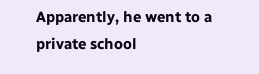Apparently, he went to a private school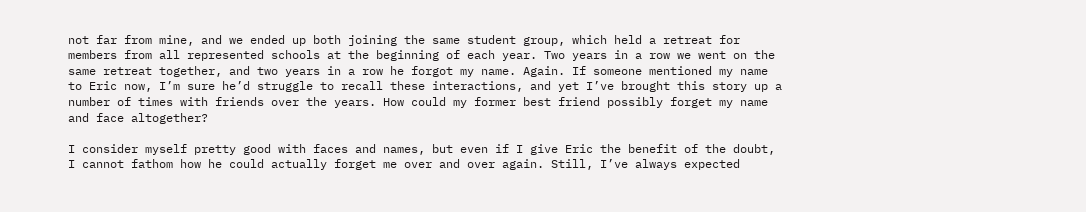not far from mine, and we ended up both joining the same student group, which held a retreat for members from all represented schools at the beginning of each year. Two years in a row we went on the same retreat together, and two years in a row he forgot my name. Again. If someone mentioned my name to Eric now, I’m sure he’d struggle to recall these interactions, and yet I’ve brought this story up a number of times with friends over the years. How could my former best friend possibly forget my name and face altogether?

I consider myself pretty good with faces and names, but even if I give Eric the benefit of the doubt, I cannot fathom how he could actually forget me over and over again. Still, I’ve always expected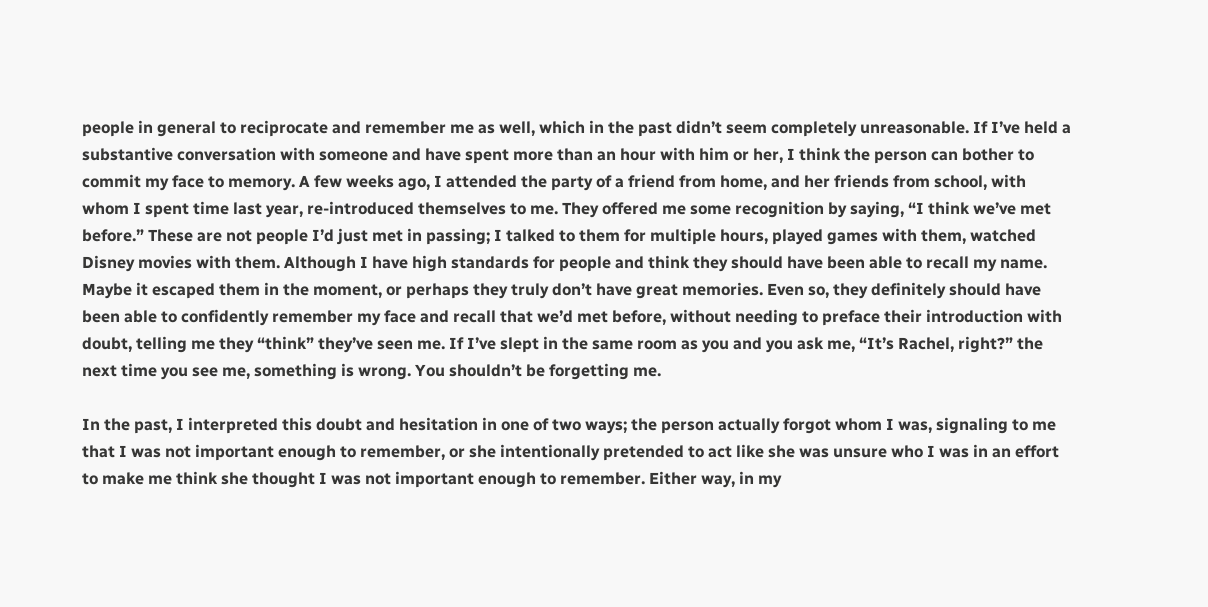people in general to reciprocate and remember me as well, which in the past didn’t seem completely unreasonable. If I’ve held a substantive conversation with someone and have spent more than an hour with him or her, I think the person can bother to commit my face to memory. A few weeks ago, I attended the party of a friend from home, and her friends from school, with whom I spent time last year, re-introduced themselves to me. They offered me some recognition by saying, “I think we’ve met before.” These are not people I’d just met in passing; I talked to them for multiple hours, played games with them, watched Disney movies with them. Although I have high standards for people and think they should have been able to recall my name. Maybe it escaped them in the moment, or perhaps they truly don’t have great memories. Even so, they definitely should have been able to confidently remember my face and recall that we’d met before, without needing to preface their introduction with doubt, telling me they “think” they’ve seen me. If I’ve slept in the same room as you and you ask me, “It’s Rachel, right?” the next time you see me, something is wrong. You shouldn’t be forgetting me.

In the past, I interpreted this doubt and hesitation in one of two ways; the person actually forgot whom I was, signaling to me that I was not important enough to remember, or she intentionally pretended to act like she was unsure who I was in an effort to make me think she thought I was not important enough to remember. Either way, in my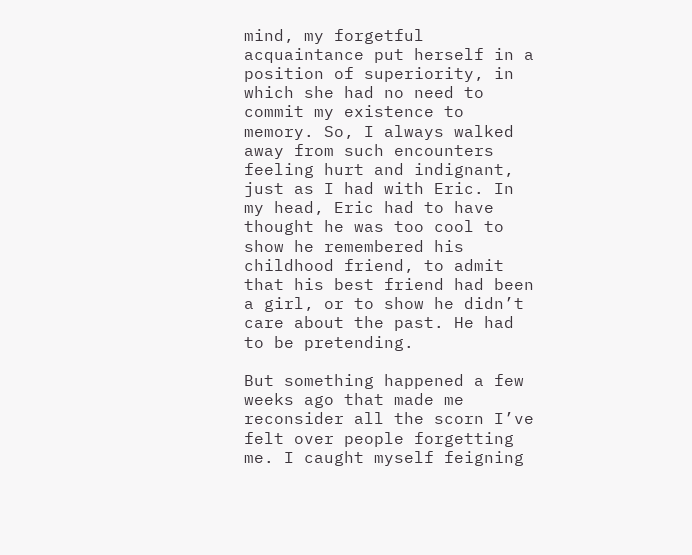mind, my forgetful acquaintance put herself in a position of superiority, in which she had no need to commit my existence to memory. So, I always walked away from such encounters feeling hurt and indignant, just as I had with Eric. In my head, Eric had to have thought he was too cool to show he remembered his childhood friend, to admit that his best friend had been a girl, or to show he didn’t care about the past. He had to be pretending.

But something happened a few weeks ago that made me reconsider all the scorn I’ve felt over people forgetting me. I caught myself feigning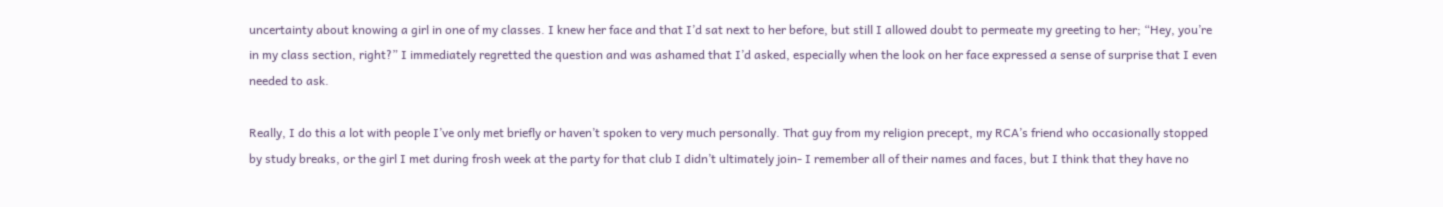uncertainty about knowing a girl in one of my classes. I knew her face and that I’d sat next to her before, but still I allowed doubt to permeate my greeting to her; “Hey, you’re in my class section, right?” I immediately regretted the question and was ashamed that I’d asked, especially when the look on her face expressed a sense of surprise that I even needed to ask.

Really, I do this a lot with people I’ve only met briefly or haven’t spoken to very much personally. That guy from my religion precept, my RCA’s friend who occasionally stopped by study breaks, or the girl I met during frosh week at the party for that club I didn’t ultimately join- I remember all of their names and faces, but I think that they have no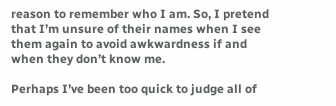reason to remember who I am. So, I pretend that I’m unsure of their names when I see them again to avoid awkwardness if and when they don’t know me.

Perhaps I’ve been too quick to judge all of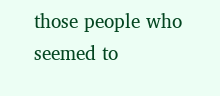those people who seemed to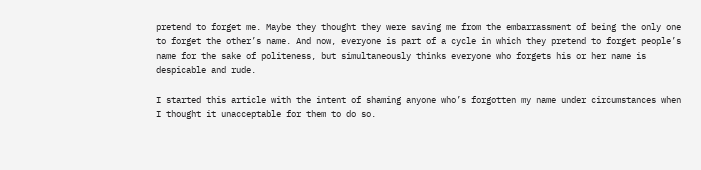pretend to forget me. Maybe they thought they were saving me from the embarrassment of being the only one to forget the other’s name. And now, everyone is part of a cycle in which they pretend to forget people’s name for the sake of politeness, but simultaneously thinks everyone who forgets his or her name is despicable and rude.

I started this article with the intent of shaming anyone who’s forgotten my name under circumstances when I thought it unacceptable for them to do so.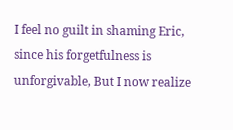I feel no guilt in shaming Eric, since his forgetfulness is unforgivable, But I now realize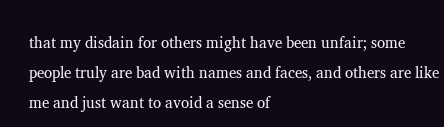that my disdain for others might have been unfair; some people truly are bad with names and faces, and others are like me and just want to avoid a sense of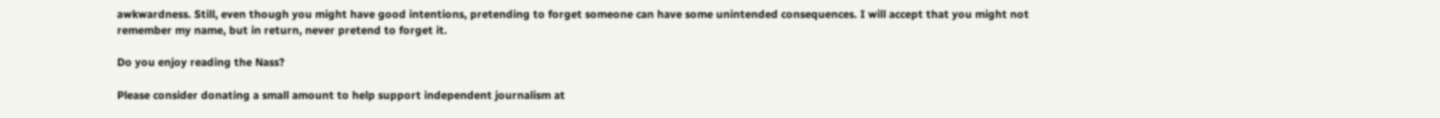awkwardness. Still, even though you might have good intentions, pretending to forget someone can have some unintended consequences. I will accept that you might not remember my name, but in return, never pretend to forget it.

Do you enjoy reading the Nass?

Please consider donating a small amount to help support independent journalism at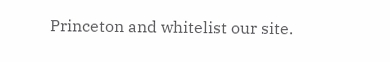Princeton and whitelist our site.